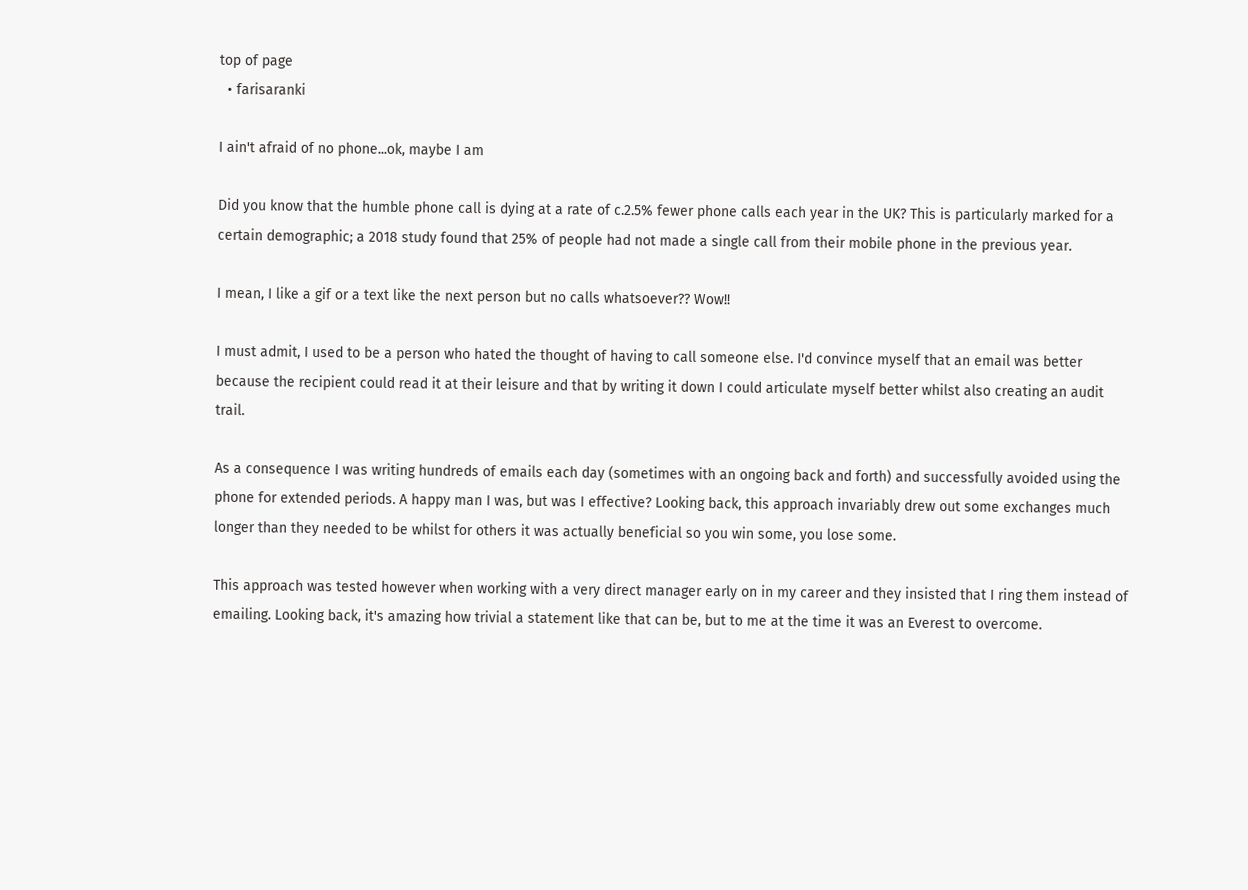top of page
  • farisaranki

I ain't afraid of no phone...ok, maybe I am

Did you know that the humble phone call is dying at a rate of c.2.5% fewer phone calls each year in the UK? This is particularly marked for a certain demographic; a 2018 study found that 25% of people had not made a single call from their mobile phone in the previous year.

I mean, I like a gif or a text like the next person but no calls whatsoever?? Wow!!

I must admit, I used to be a person who hated the thought of having to call someone else. I'd convince myself that an email was better because the recipient could read it at their leisure and that by writing it down I could articulate myself better whilst also creating an audit trail.

As a consequence I was writing hundreds of emails each day (sometimes with an ongoing back and forth) and successfully avoided using the phone for extended periods. A happy man I was, but was I effective? Looking back, this approach invariably drew out some exchanges much longer than they needed to be whilst for others it was actually beneficial so you win some, you lose some.

This approach was tested however when working with a very direct manager early on in my career and they insisted that I ring them instead of emailing. Looking back, it's amazing how trivial a statement like that can be, but to me at the time it was an Everest to overcome.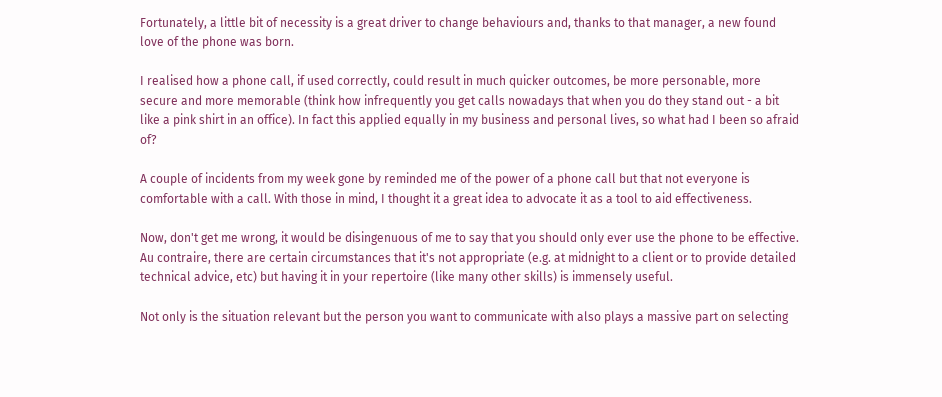Fortunately, a little bit of necessity is a great driver to change behaviours and, thanks to that manager, a new found love of the phone was born.

I realised how a phone call, if used correctly, could result in much quicker outcomes, be more personable, more secure and more memorable (think how infrequently you get calls nowadays that when you do they stand out - a bit like a pink shirt in an office). In fact this applied equally in my business and personal lives, so what had I been so afraid of?

A couple of incidents from my week gone by reminded me of the power of a phone call but that not everyone is comfortable with a call. With those in mind, I thought it a great idea to advocate it as a tool to aid effectiveness.

Now, don't get me wrong, it would be disingenuous of me to say that you should only ever use the phone to be effective. Au contraire, there are certain circumstances that it's not appropriate (e.g. at midnight to a client or to provide detailed technical advice, etc) but having it in your repertoire (like many other skills) is immensely useful.

Not only is the situation relevant but the person you want to communicate with also plays a massive part on selecting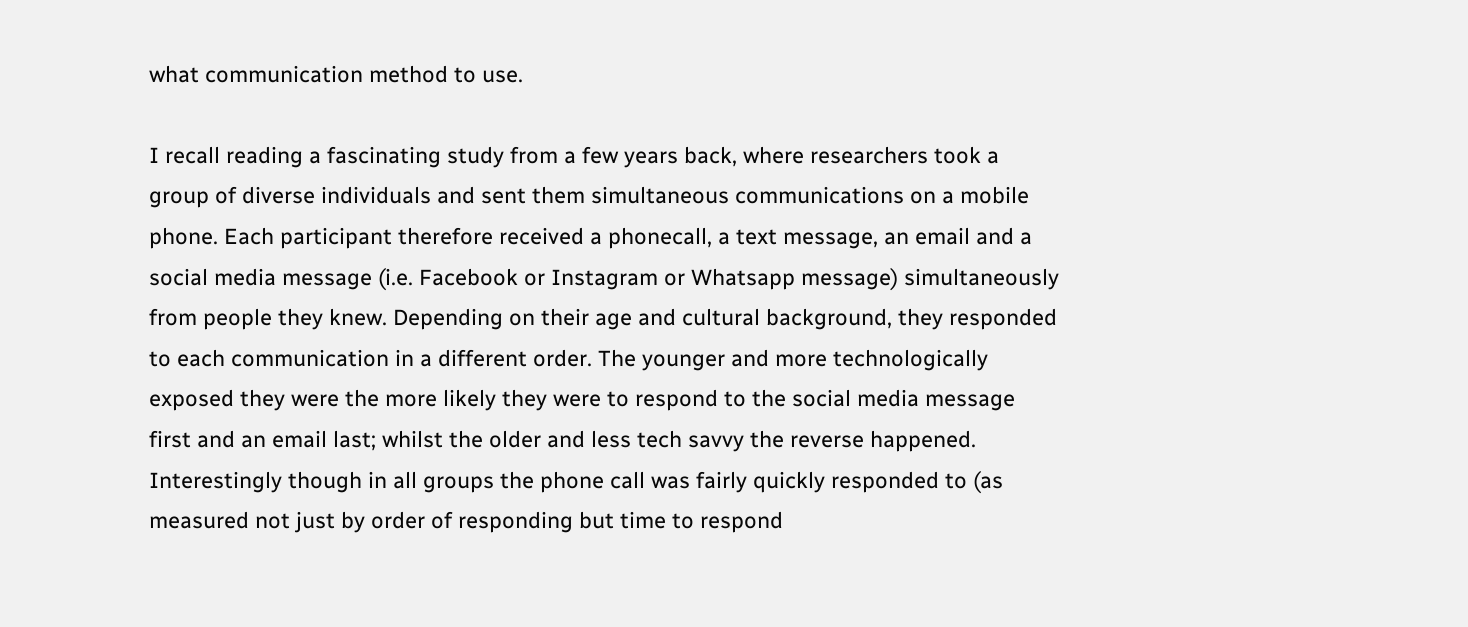what communication method to use.

I recall reading a fascinating study from a few years back, where researchers took a group of diverse individuals and sent them simultaneous communications on a mobile phone. Each participant therefore received a phonecall, a text message, an email and a social media message (i.e. Facebook or Instagram or Whatsapp message) simultaneously from people they knew. Depending on their age and cultural background, they responded to each communication in a different order. The younger and more technologically exposed they were the more likely they were to respond to the social media message first and an email last; whilst the older and less tech savvy the reverse happened. Interestingly though in all groups the phone call was fairly quickly responded to (as measured not just by order of responding but time to respond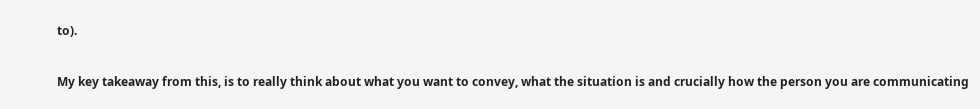to).

My key takeaway from this, is to really think about what you want to convey, what the situation is and crucially how the person you are communicating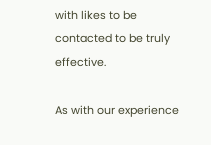with likes to be contacted to be truly effective.

As with our experience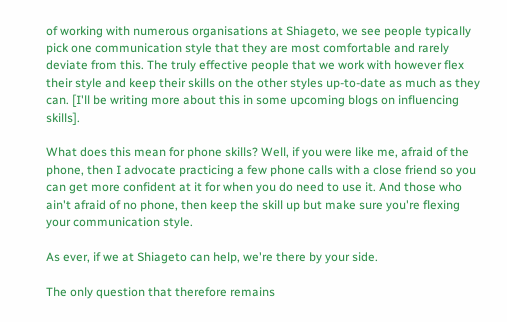of working with numerous organisations at Shiageto, we see people typically pick one communication style that they are most comfortable and rarely deviate from this. The truly effective people that we work with however flex their style and keep their skills on the other styles up-to-date as much as they can. [I'll be writing more about this in some upcoming blogs on influencing skills].

What does this mean for phone skills? Well, if you were like me, afraid of the phone, then I advocate practicing a few phone calls with a close friend so you can get more confident at it for when you do need to use it. And those who ain't afraid of no phone, then keep the skill up but make sure you're flexing your communication style.

As ever, if we at Shiageto can help, we're there by your side.

The only question that therefore remains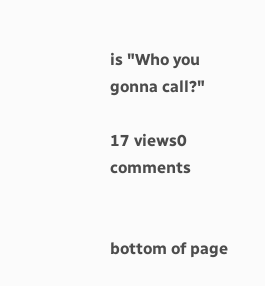is "Who you gonna call?"

17 views0 comments


bottom of page